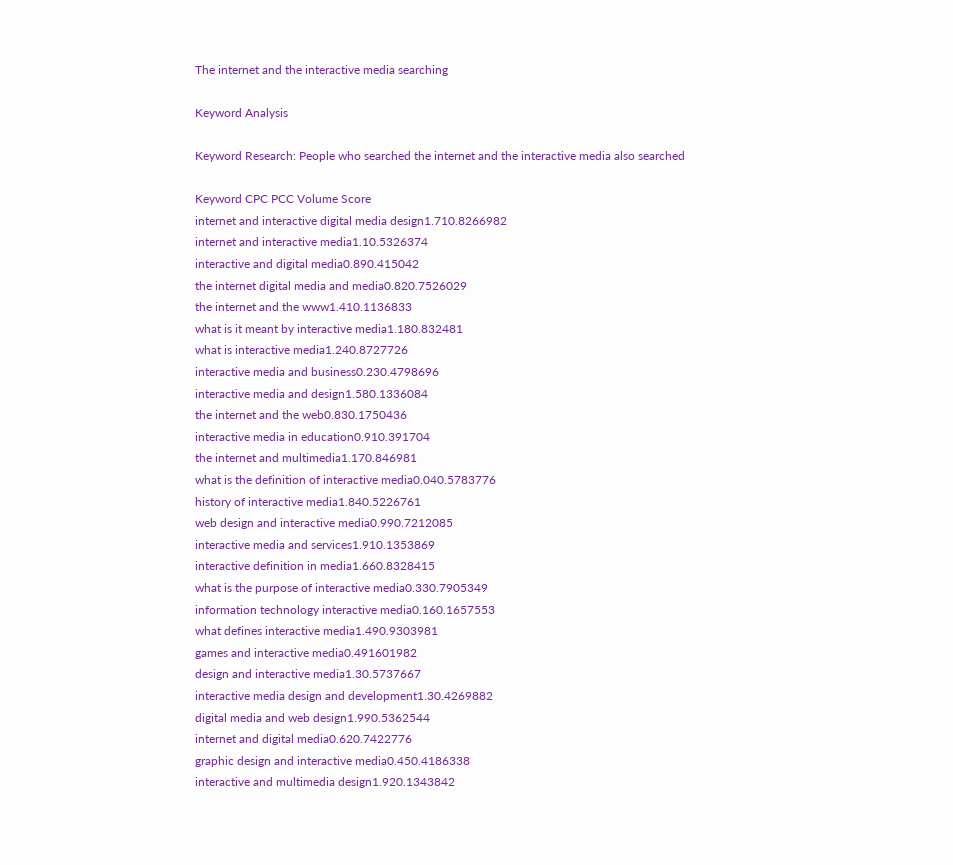The internet and the interactive media searching

Keyword Analysis

Keyword Research: People who searched the internet and the interactive media also searched

Keyword CPC PCC Volume Score
internet and interactive digital media design1.710.8266982
internet and interactive media1.10.5326374
interactive and digital media0.890.415042
the internet digital media and media0.820.7526029
the internet and the www1.410.1136833
what is it meant by interactive media1.180.832481
what is interactive media1.240.8727726
interactive media and business0.230.4798696
interactive media and design1.580.1336084
the internet and the web0.830.1750436
interactive media in education0.910.391704
the internet and multimedia1.170.846981
what is the definition of interactive media0.040.5783776
history of interactive media1.840.5226761
web design and interactive media0.990.7212085
interactive media and services1.910.1353869
interactive definition in media1.660.8328415
what is the purpose of interactive media0.330.7905349
information technology interactive media0.160.1657553
what defines interactive media1.490.9303981
games and interactive media0.491601982
design and interactive media1.30.5737667
interactive media design and development1.30.4269882
digital media and web design1.990.5362544
internet and digital media0.620.7422776
graphic design and interactive media0.450.4186338
interactive and multimedia design1.920.1343842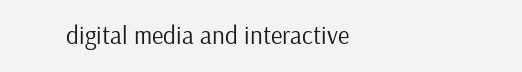digital media and interactive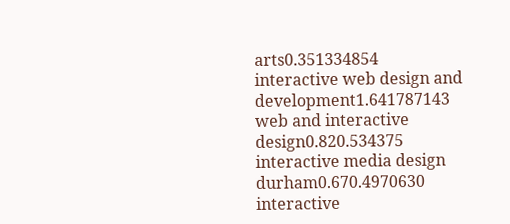arts0.351334854
interactive web design and development1.641787143
web and interactive design0.820.534375
interactive media design durham0.670.4970630
interactive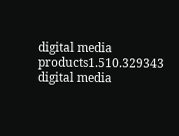digital media products1.510.329343
digital media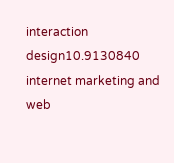interaction design10.9130840
internet marketing and web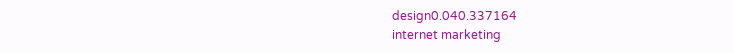design0.040.337164
internet marketing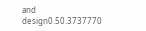and design0.50.3737770